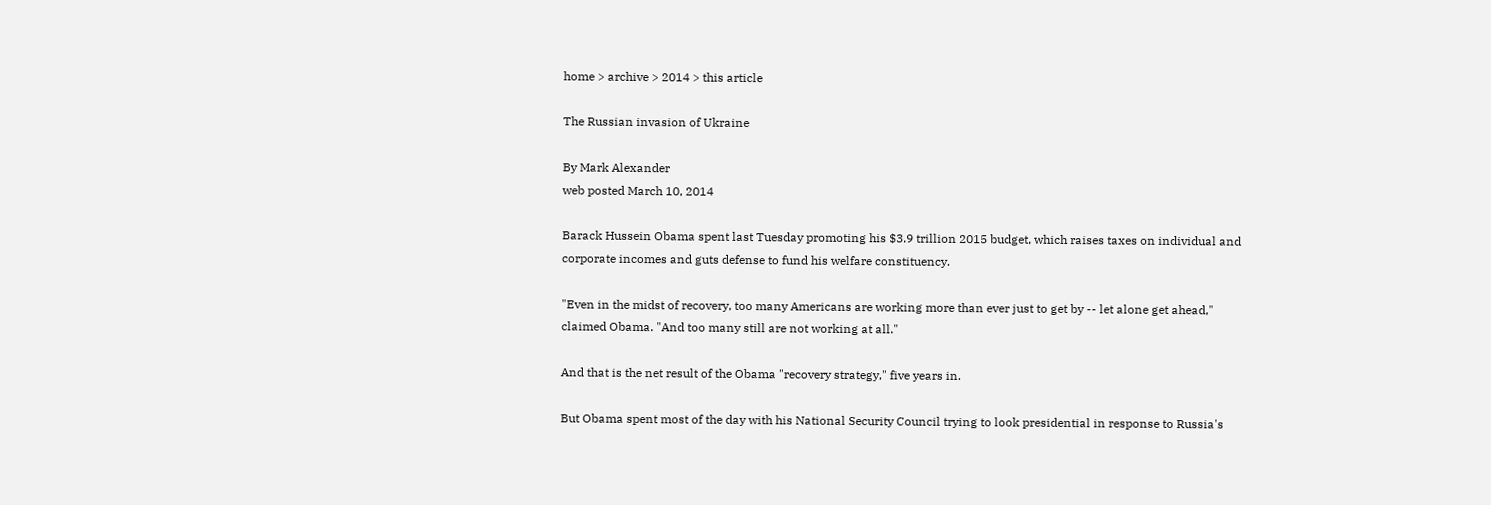home > archive > 2014 > this article

The Russian invasion of Ukraine

By Mark Alexander
web posted March 10, 2014

Barack Hussein Obama spent last Tuesday promoting his $3.9 trillion 2015 budget, which raises taxes on individual and corporate incomes and guts defense to fund his welfare constituency.

"Even in the midst of recovery, too many Americans are working more than ever just to get by -- let alone get ahead," claimed Obama. "And too many still are not working at all."

And that is the net result of the Obama "recovery strategy," five years in.

But Obama spent most of the day with his National Security Council trying to look presidential in response to Russia's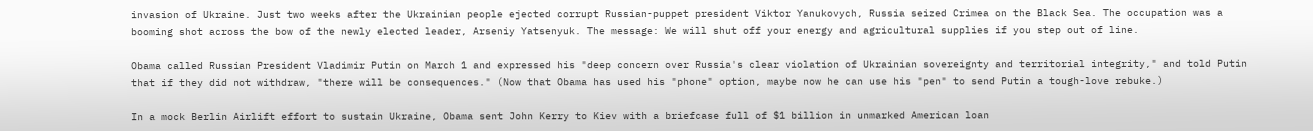invasion of Ukraine. Just two weeks after the Ukrainian people ejected corrupt Russian-puppet president Viktor Yanukovych, Russia seized Crimea on the Black Sea. The occupation was a booming shot across the bow of the newly elected leader, Arseniy Yatsenyuk. The message: We will shut off your energy and agricultural supplies if you step out of line.

Obama called Russian President Vladimir Putin on March 1 and expressed his "deep concern over Russia's clear violation of Ukrainian sovereignty and territorial integrity," and told Putin that if they did not withdraw, "there will be consequences." (Now that Obama has used his "phone" option, maybe now he can use his "pen" to send Putin a tough-love rebuke.)

In a mock Berlin Airlift effort to sustain Ukraine, Obama sent John Kerry to Kiev with a briefcase full of $1 billion in unmarked American loan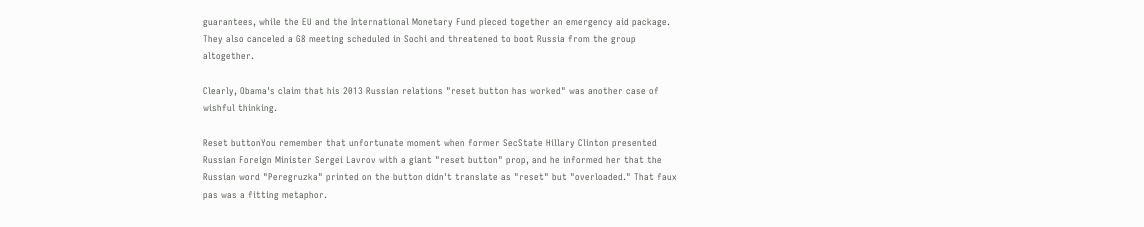guarantees, while the EU and the International Monetary Fund pieced together an emergency aid package. They also canceled a G8 meeting scheduled in Sochi and threatened to boot Russia from the group altogether.

Clearly, Obama's claim that his 2013 Russian relations "reset button has worked" was another case of wishful thinking.

Reset buttonYou remember that unfortunate moment when former SecState Hillary Clinton presented Russian Foreign Minister Sergei Lavrov with a giant "reset button" prop, and he informed her that the Russian word "Peregruzka" printed on the button didn't translate as "reset" but "overloaded." That faux pas was a fitting metaphor.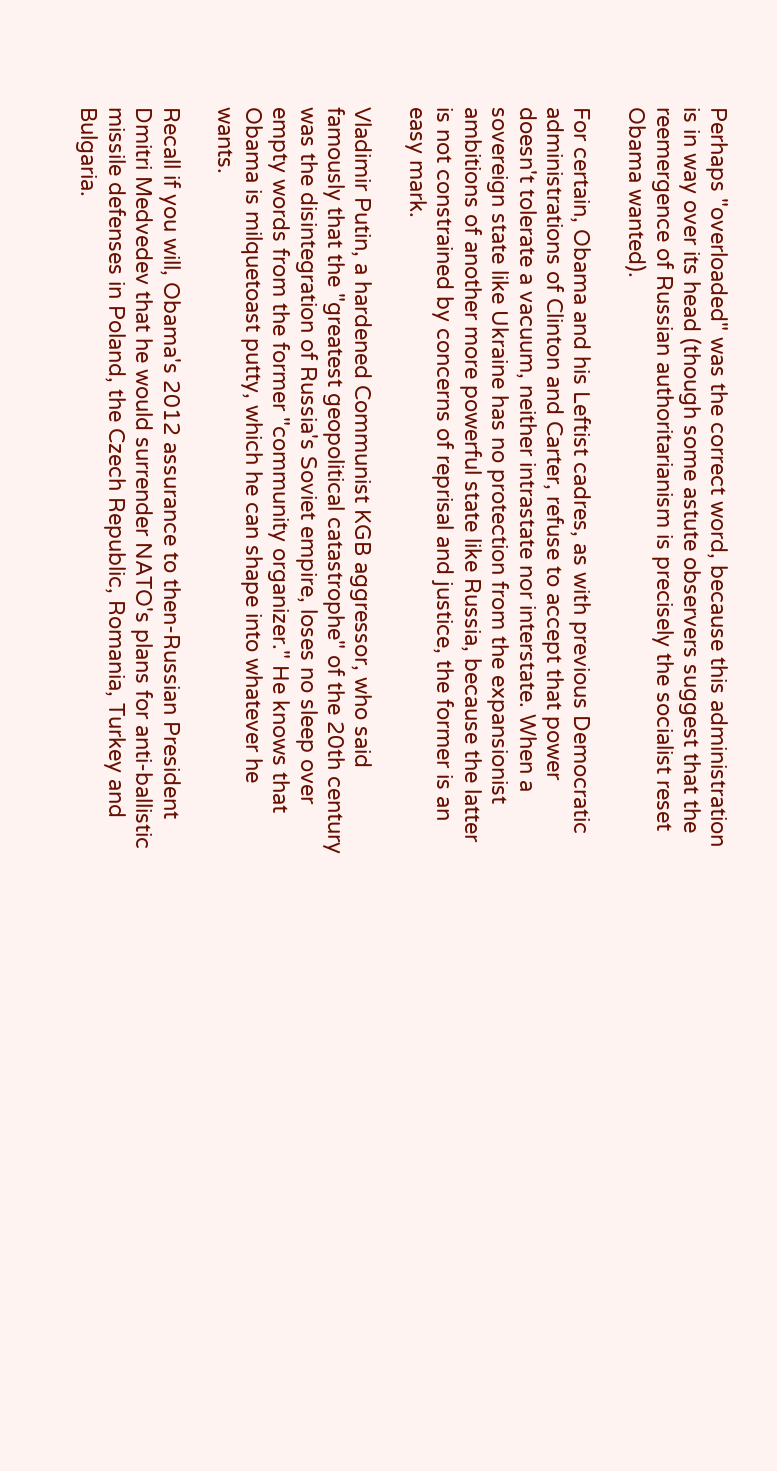Perhaps "overloaded" was the correct word, because this administration is in way over its head (though some astute observers suggest that the reemergence of Russian authoritarianism is precisely the socialist reset Obama wanted).

For certain, Obama and his Leftist cadres, as with previous Democratic administrations of Clinton and Carter, refuse to accept that power doesn't tolerate a vacuum, neither intrastate nor interstate. When a sovereign state like Ukraine has no protection from the expansionist ambitions of another more powerful state like Russia, because the latter is not constrained by concerns of reprisal and justice, the former is an easy mark.

Vladimir Putin, a hardened Communist KGB aggressor, who said famously that the "greatest geopolitical catastrophe" of the 20th century was the disintegration of Russia's Soviet empire, loses no sleep over empty words from the former "community organizer." He knows that Obama is milquetoast putty, which he can shape into whatever he wants.

Recall if you will, Obama's 2012 assurance to then-Russian President Dmitri Medvedev that he would surrender NATO's plans for anti-ballistic missile defenses in Poland, the Czech Republic, Romania, Turkey and Bulgaria.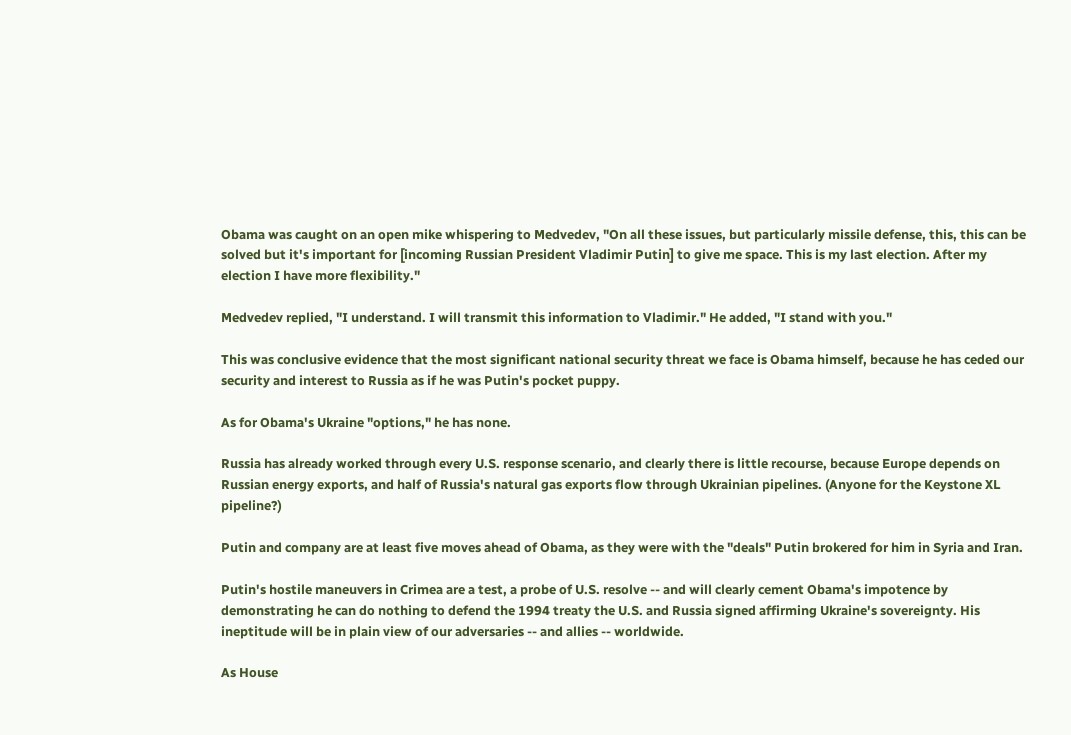Obama was caught on an open mike whispering to Medvedev, "On all these issues, but particularly missile defense, this, this can be solved but it's important for [incoming Russian President Vladimir Putin] to give me space. This is my last election. After my election I have more flexibility."

Medvedev replied, "I understand. I will transmit this information to Vladimir." He added, "I stand with you."

This was conclusive evidence that the most significant national security threat we face is Obama himself, because he has ceded our security and interest to Russia as if he was Putin's pocket puppy.

As for Obama's Ukraine "options," he has none.

Russia has already worked through every U.S. response scenario, and clearly there is little recourse, because Europe depends on Russian energy exports, and half of Russia's natural gas exports flow through Ukrainian pipelines. (Anyone for the Keystone XL pipeline?)

Putin and company are at least five moves ahead of Obama, as they were with the "deals" Putin brokered for him in Syria and Iran.

Putin's hostile maneuvers in Crimea are a test, a probe of U.S. resolve -- and will clearly cement Obama's impotence by demonstrating he can do nothing to defend the 1994 treaty the U.S. and Russia signed affirming Ukraine's sovereignty. His ineptitude will be in plain view of our adversaries -- and allies -- worldwide.

As House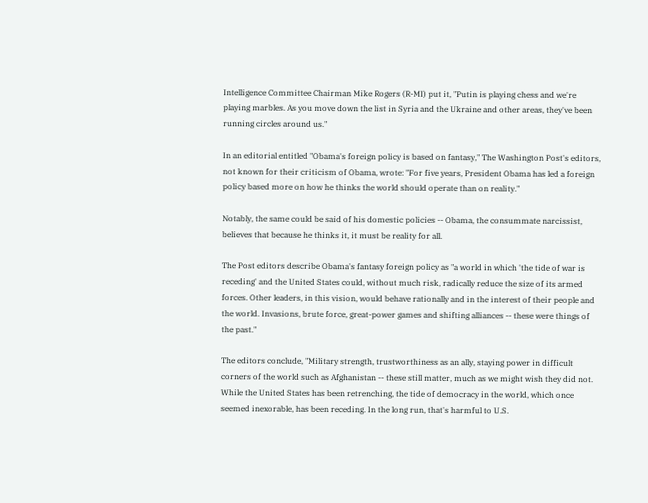Intelligence Committee Chairman Mike Rogers (R-MI) put it, "Putin is playing chess and we're playing marbles. As you move down the list in Syria and the Ukraine and other areas, they've been running circles around us."

In an editorial entitled "Obama's foreign policy is based on fantasy," The Washington Post's editors, not known for their criticism of Obama, wrote: "For five years, President Obama has led a foreign policy based more on how he thinks the world should operate than on reality."

Notably, the same could be said of his domestic policies -- Obama, the consummate narcissist, believes that because he thinks it, it must be reality for all.

The Post editors describe Obama's fantasy foreign policy as "a world in which 'the tide of war is receding' and the United States could, without much risk, radically reduce the size of its armed forces. Other leaders, in this vision, would behave rationally and in the interest of their people and the world. Invasions, brute force, great-power games and shifting alliances -- these were things of the past."

The editors conclude, "Military strength, trustworthiness as an ally, staying power in difficult corners of the world such as Afghanistan -- these still matter, much as we might wish they did not. While the United States has been retrenching, the tide of democracy in the world, which once seemed inexorable, has been receding. In the long run, that's harmful to U.S.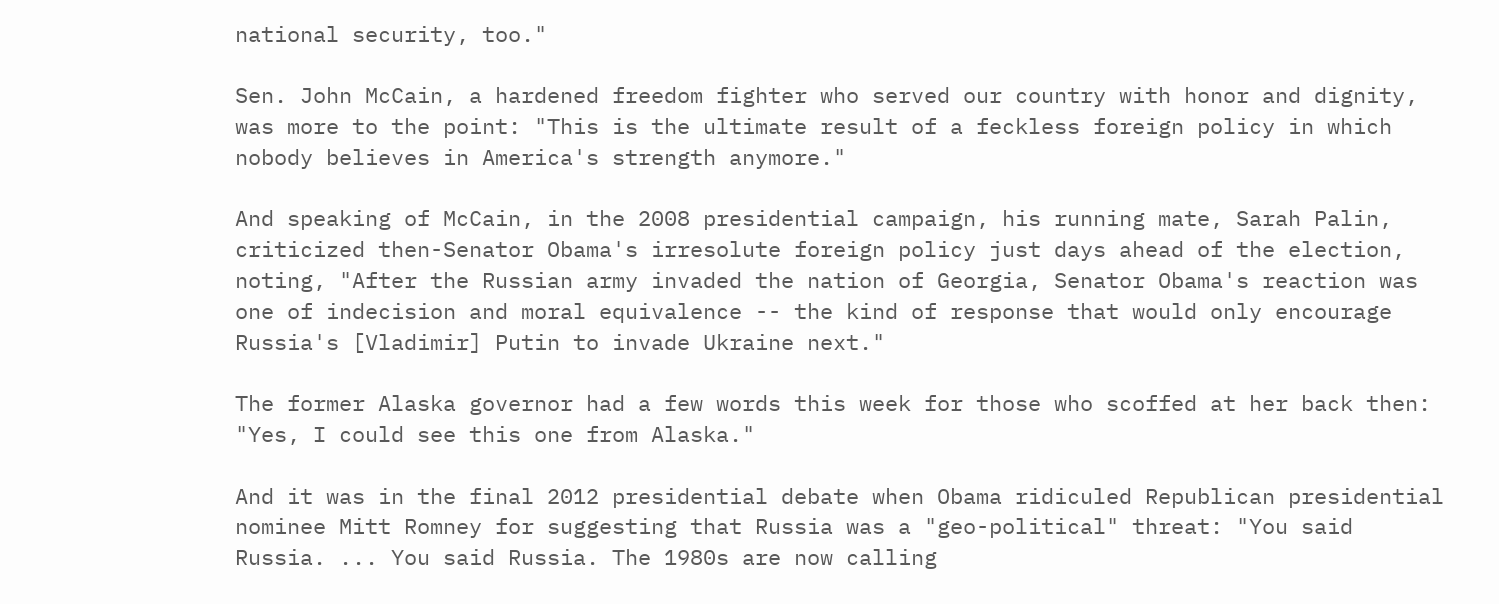national security, too."

Sen. John McCain, a hardened freedom fighter who served our country with honor and dignity, was more to the point: "This is the ultimate result of a feckless foreign policy in which nobody believes in America's strength anymore."

And speaking of McCain, in the 2008 presidential campaign, his running mate, Sarah Palin, criticized then-Senator Obama's irresolute foreign policy just days ahead of the election, noting, "After the Russian army invaded the nation of Georgia, Senator Obama's reaction was one of indecision and moral equivalence -- the kind of response that would only encourage Russia's [Vladimir] Putin to invade Ukraine next."

The former Alaska governor had a few words this week for those who scoffed at her back then: "Yes, I could see this one from Alaska."

And it was in the final 2012 presidential debate when Obama ridiculed Republican presidential nominee Mitt Romney for suggesting that Russia was a "geo-political" threat: "You said Russia. ... You said Russia. The 1980s are now calling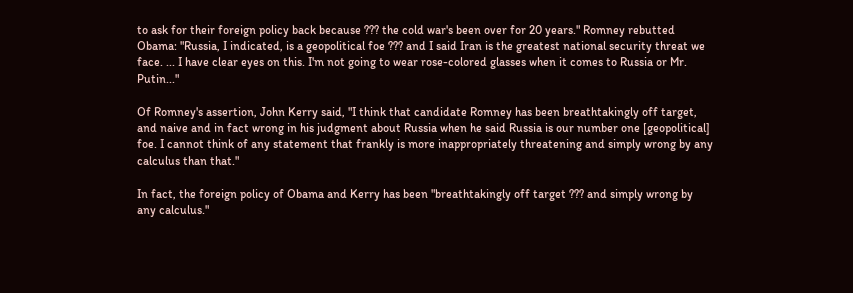to ask for their foreign policy back because ??? the cold war's been over for 20 years." Romney rebutted Obama: "Russia, I indicated, is a geopolitical foe ??? and I said Iran is the greatest national security threat we face. ... I have clear eyes on this. I'm not going to wear rose-colored glasses when it comes to Russia or Mr. Putin..."

Of Romney's assertion, John Kerry said, "I think that candidate Romney has been breathtakingly off target, and naive and in fact wrong in his judgment about Russia when he said Russia is our number one [geopolitical] foe. I cannot think of any statement that frankly is more inappropriately threatening and simply wrong by any calculus than that."

In fact, the foreign policy of Obama and Kerry has been "breathtakingly off target ??? and simply wrong by any calculus."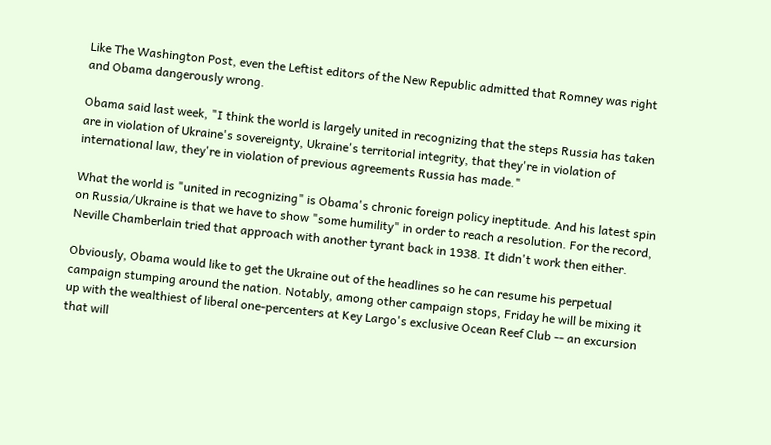Like The Washington Post, even the Leftist editors of the New Republic admitted that Romney was right and Obama dangerously wrong.

Obama said last week, "I think the world is largely united in recognizing that the steps Russia has taken are in violation of Ukraine's sovereignty, Ukraine's territorial integrity, that they're in violation of international law, they're in violation of previous agreements Russia has made."

What the world is "united in recognizing" is Obama's chronic foreign policy ineptitude. And his latest spin on Russia/Ukraine is that we have to show "some humility" in order to reach a resolution. For the record, Neville Chamberlain tried that approach with another tyrant back in 1938. It didn't work then either.

Obviously, Obama would like to get the Ukraine out of the headlines so he can resume his perpetual campaign stumping around the nation. Notably, among other campaign stops, Friday he will be mixing it up with the wealthiest of liberal one-percenters at Key Largo's exclusive Ocean Reef Club -- an excursion that will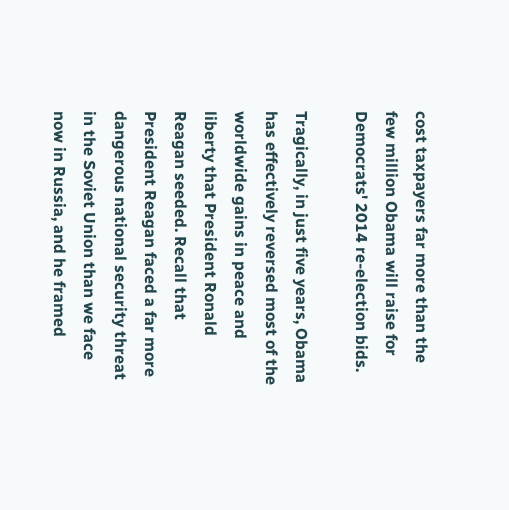cost taxpayers far more than the few million Obama will raise for Democrats' 2014 re-election bids.

Tragically, in just five years, Obama has effectively reversed most of the worldwide gains in peace and liberty that President Ronald Reagan seeded. Recall that President Reagan faced a far more dangerous national security threat in the Soviet Union than we face now in Russia, and he framed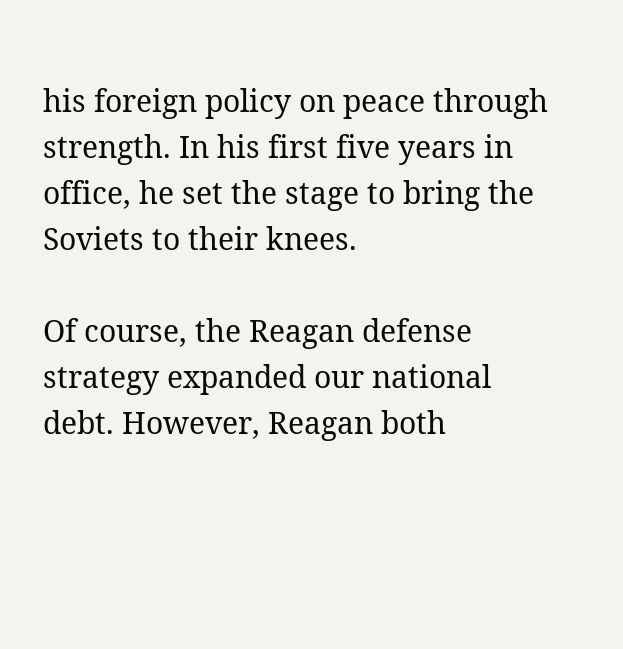his foreign policy on peace through strength. In his first five years in office, he set the stage to bring the Soviets to their knees.

Of course, the Reagan defense strategy expanded our national debt. However, Reagan both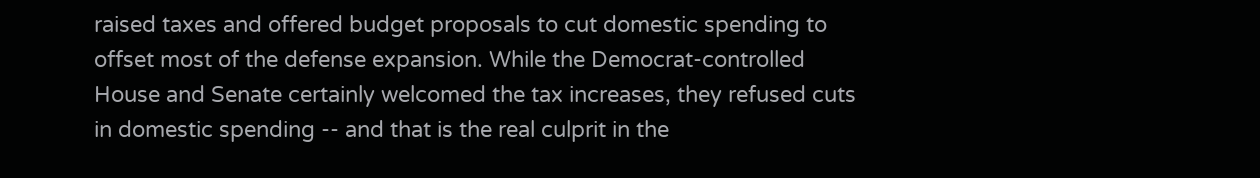raised taxes and offered budget proposals to cut domestic spending to offset most of the defense expansion. While the Democrat-controlled House and Senate certainly welcomed the tax increases, they refused cuts in domestic spending -- and that is the real culprit in the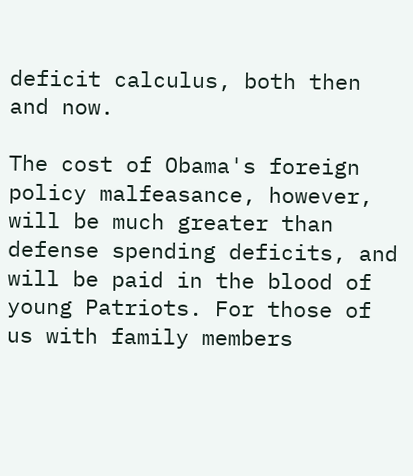deficit calculus, both then and now.

The cost of Obama's foreign policy malfeasance, however, will be much greater than defense spending deficits, and will be paid in the blood of young Patriots. For those of us with family members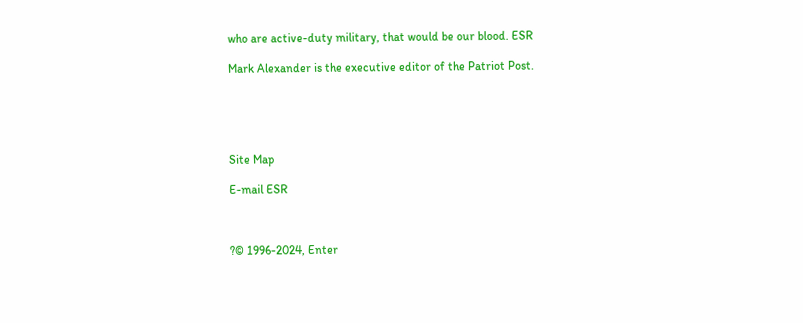who are active-duty military, that would be our blood. ESR

Mark Alexander is the executive editor of the Patriot Post.





Site Map

E-mail ESR



?© 1996-2024, Enter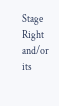Stage Right and/or its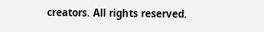creators. All rights reserved.